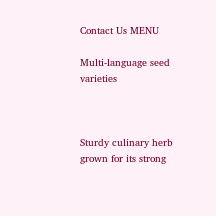Contact Us MENU

Multi-language seed varieties



Sturdy culinary herb grown for its strong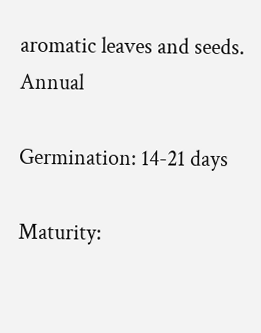aromatic leaves and seeds. Annual

Germination: 14-21 days

Maturity: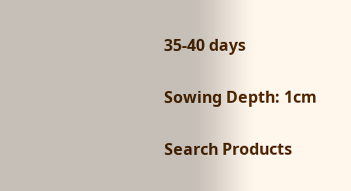35-40 days

Sowing Depth: 1cm

Search Products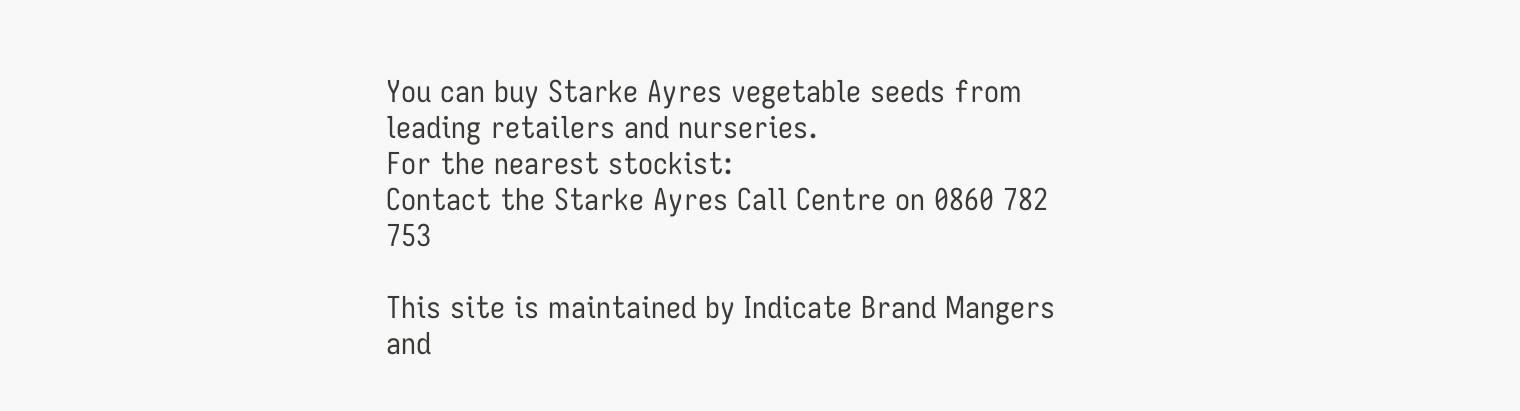You can buy Starke Ayres vegetable seeds from leading retailers and nurseries.
For the nearest stockist:
Contact the Starke Ayres Call Centre on 0860 782 753

This site is maintained by Indicate Brand Mangers and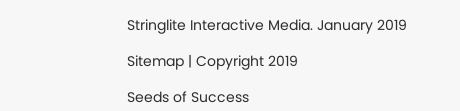Stringlite Interactive Media. January 2019

Sitemap | Copyright 2019

Seeds of Success